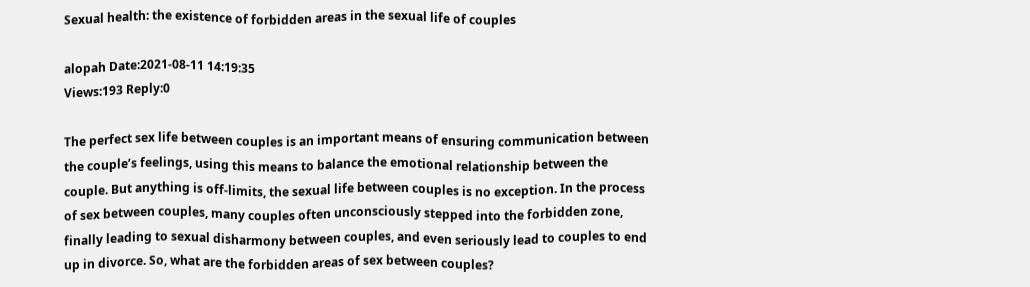Sexual health: the existence of forbidden areas in the sexual life of couples

alopah Date:2021-08-11 14:19:35
Views:193 Reply:0

The perfect sex life between couples is an important means of ensuring communication between the couple’s feelings, using this means to balance the emotional relationship between the couple. But anything is off-limits, the sexual life between couples is no exception. In the process of sex between couples, many couples often unconsciously stepped into the forbidden zone, finally leading to sexual disharmony between couples, and even seriously lead to couples to end up in divorce. So, what are the forbidden areas of sex between couples?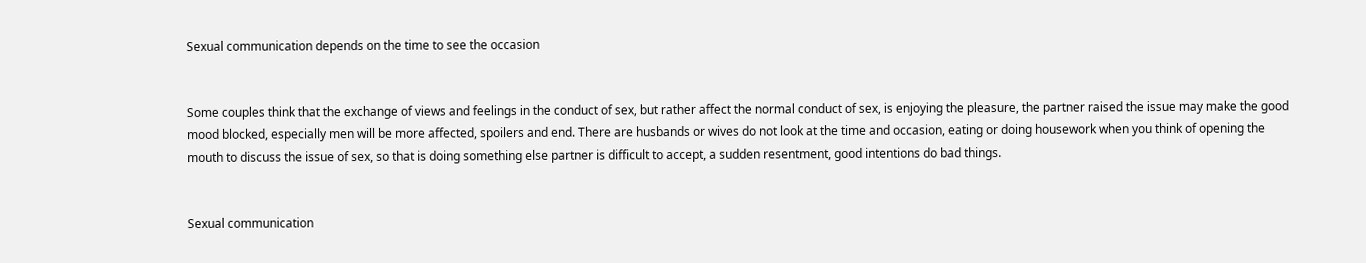Sexual communication depends on the time to see the occasion


Some couples think that the exchange of views and feelings in the conduct of sex, but rather affect the normal conduct of sex, is enjoying the pleasure, the partner raised the issue may make the good mood blocked, especially men will be more affected, spoilers and end. There are husbands or wives do not look at the time and occasion, eating or doing housework when you think of opening the mouth to discuss the issue of sex, so that is doing something else partner is difficult to accept, a sudden resentment, good intentions do bad things.


Sexual communication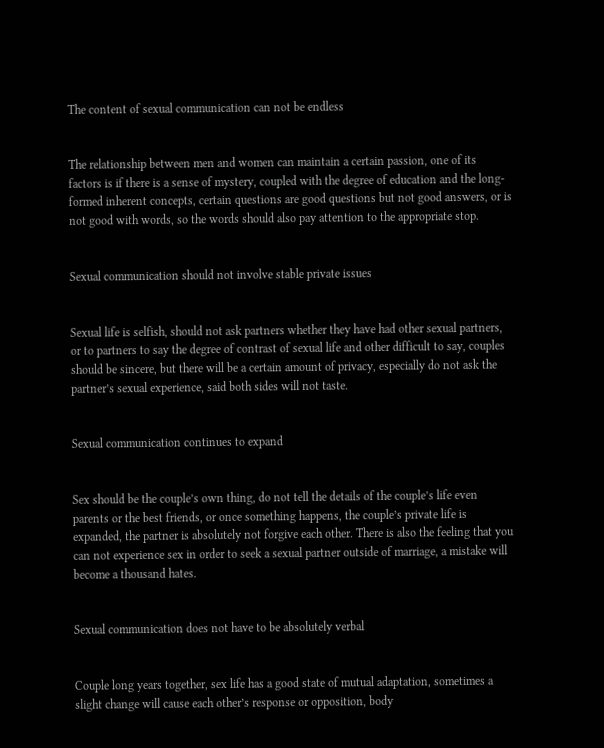The content of sexual communication can not be endless


The relationship between men and women can maintain a certain passion, one of its factors is if there is a sense of mystery, coupled with the degree of education and the long-formed inherent concepts, certain questions are good questions but not good answers, or is not good with words, so the words should also pay attention to the appropriate stop.


Sexual communication should not involve stable private issues


Sexual life is selfish, should not ask partners whether they have had other sexual partners, or to partners to say the degree of contrast of sexual life and other difficult to say, couples should be sincere, but there will be a certain amount of privacy, especially do not ask the partner’s sexual experience, said both sides will not taste.


Sexual communication continues to expand


Sex should be the couple’s own thing, do not tell the details of the couple’s life even parents or the best friends, or once something happens, the couple’s private life is expanded, the partner is absolutely not forgive each other. There is also the feeling that you can not experience sex in order to seek a sexual partner outside of marriage, a mistake will become a thousand hates.


Sexual communication does not have to be absolutely verbal


Couple long years together, sex life has a good state of mutual adaptation, sometimes a slight change will cause each other’s response or opposition, body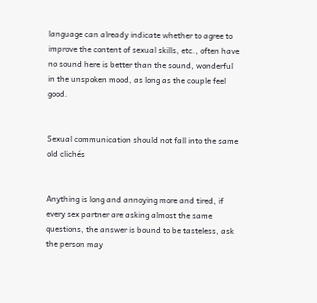language can already indicate whether to agree to improve the content of sexual skills, etc., often have no sound here is better than the sound, wonderful in the unspoken mood, as long as the couple feel good.


Sexual communication should not fall into the same old clichés


Anything is long and annoying more and tired, if every sex partner are asking almost the same questions, the answer is bound to be tasteless, ask the person may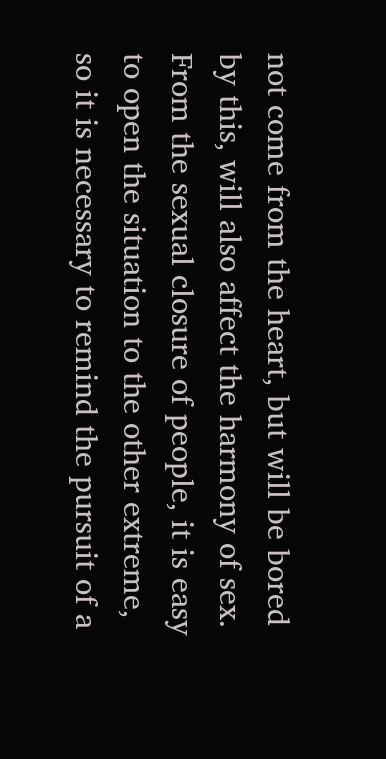not come from the heart, but will be bored by this, will also affect the harmony of sex. From the sexual closure of people, it is easy to open the situation to the other extreme, so it is necessary to remind the pursuit of a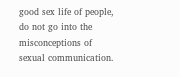good sex life of people, do not go into the misconceptions of sexual communication.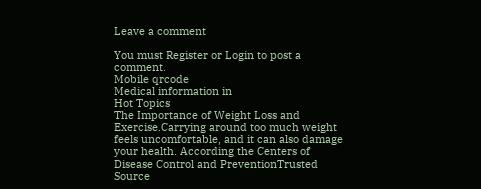Leave a comment

You must Register or Login to post a comment.
Mobile qrcode
Medical information in
Hot Topics
The Importance of Weight Loss and Exercise.Carrying around too much weight feels uncomfortable, and it can also damage your health. According the Centers of Disease Control and PreventionTrusted Source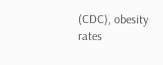(CDC), obesity rates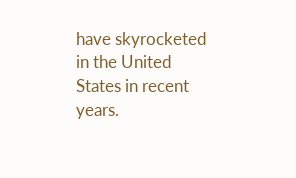have skyrocketed in the United States in recent years.